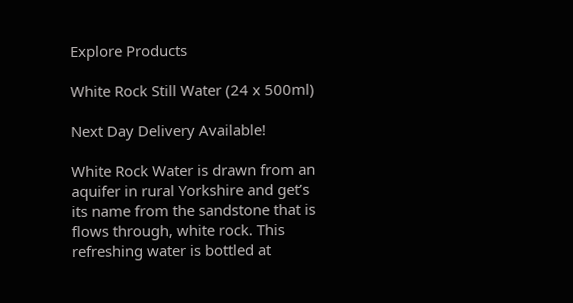Explore Products

White Rock Still Water (24 x 500ml)

Next Day Delivery Available!

White Rock Water is drawn from an aquifer in rural Yorkshire and get’s its name from the sandstone that is flows through, white rock. This refreshing water is bottled at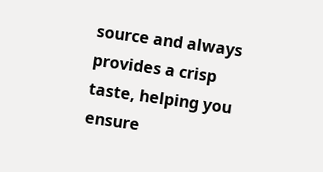source and always provides a crisp taste, helping you ensure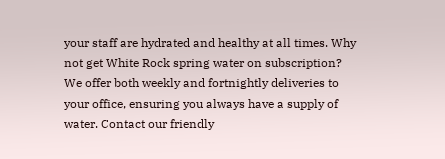your staff are hydrated and healthy at all times. Why not get White Rock spring water on subscription? We offer both weekly and fortnightly deliveries to your office, ensuring you always have a supply of water. Contact our friendly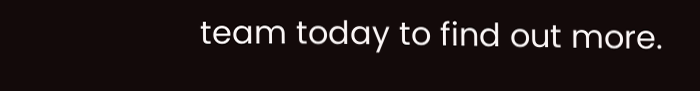team today to find out more.